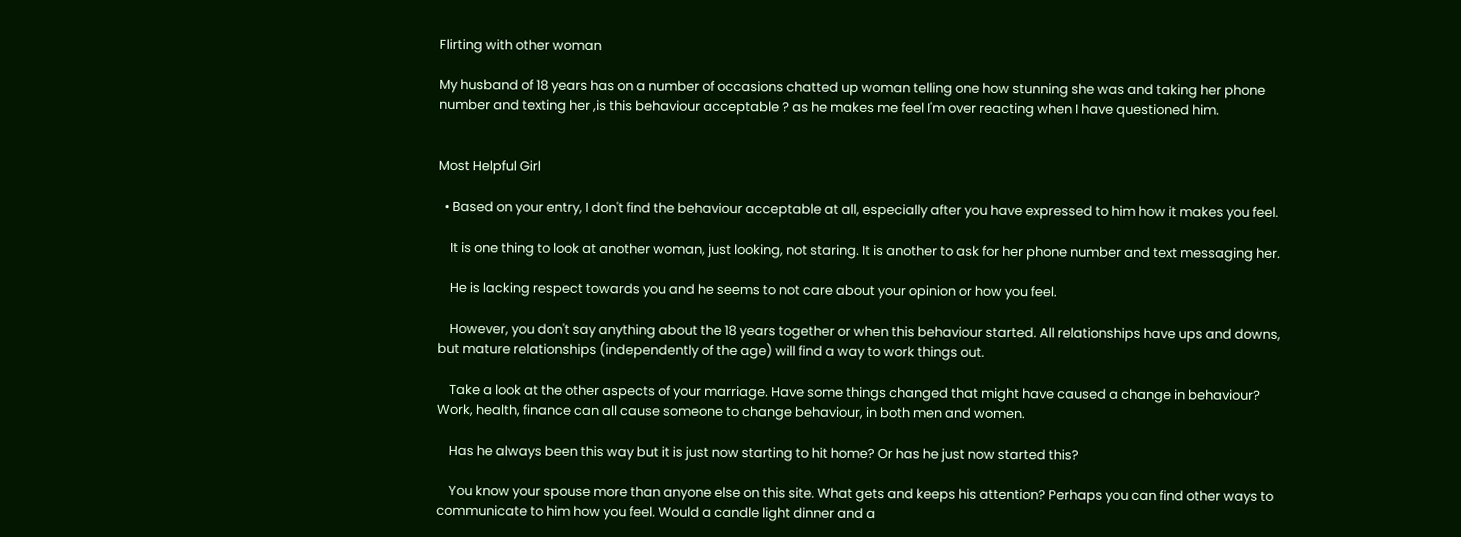Flirting with other woman

My husband of 18 years has on a number of occasions chatted up woman telling one how stunning she was and taking her phone number and texting her ,is this behaviour acceptable ? as he makes me feel I'm over reacting when I have questioned him.


Most Helpful Girl

  • Based on your entry, I don't find the behaviour acceptable at all, especially after you have expressed to him how it makes you feel.

    It is one thing to look at another woman, just looking, not staring. It is another to ask for her phone number and text messaging her.

    He is lacking respect towards you and he seems to not care about your opinion or how you feel.

    However, you don't say anything about the 18 years together or when this behaviour started. All relationships have ups and downs, but mature relationships (independently of the age) will find a way to work things out.

    Take a look at the other aspects of your marriage. Have some things changed that might have caused a change in behaviour? Work, health, finance can all cause someone to change behaviour, in both men and women.

    Has he always been this way but it is just now starting to hit home? Or has he just now started this?

    You know your spouse more than anyone else on this site. What gets and keeps his attention? Perhaps you can find other ways to communicate to him how you feel. Would a candle light dinner and a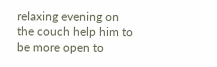relaxing evening on the couch help him to be more open to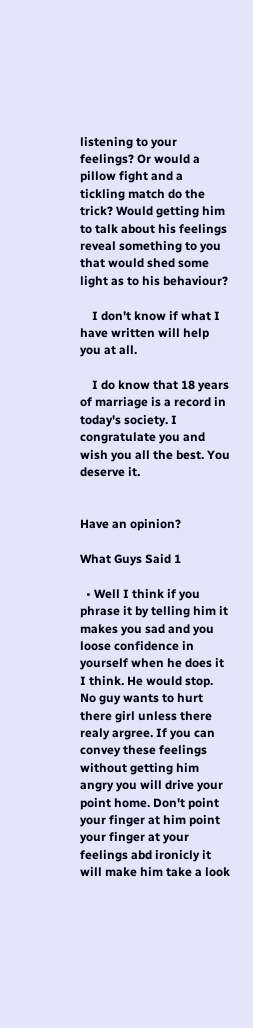listening to your feelings? Or would a pillow fight and a tickling match do the trick? Would getting him to talk about his feelings reveal something to you that would shed some light as to his behaviour?

    I don't know if what I have written will help you at all.

    I do know that 18 years of marriage is a record in today's society. I congratulate you and wish you all the best. You deserve it.


Have an opinion?

What Guys Said 1

  • Well I think if you phrase it by telling him it makes you sad and you loose confidence in yourself when he does it I think. He would stop. No guy wants to hurt there girl unless there realy argree. If you can convey these feelings without getting him angry you will drive your point home. Don't point your finger at him point your finger at your feelings abd ironicly it will make him take a look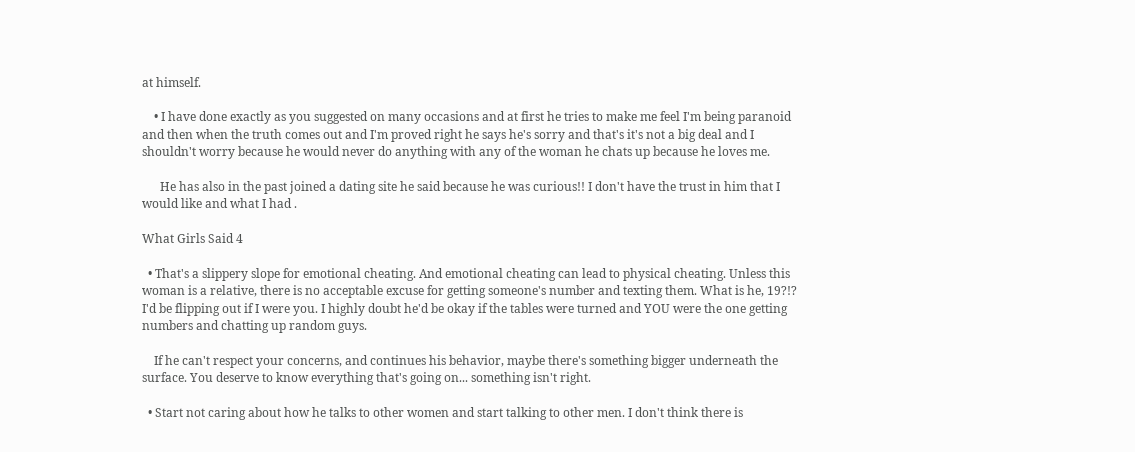at himself.

    • I have done exactly as you suggested on many occasions and at first he tries to make me feel I'm being paranoid and then when the truth comes out and I'm proved right he says he's sorry and that's it's not a big deal and I shouldn't worry because he would never do anything with any of the woman he chats up because he loves me.

      He has also in the past joined a dating site he said because he was curious!! I don't have the trust in him that I would like and what I had .

What Girls Said 4

  • That's a slippery slope for emotional cheating. And emotional cheating can lead to physical cheating. Unless this woman is a relative, there is no acceptable excuse for getting someone's number and texting them. What is he, 19?!? I'd be flipping out if I were you. I highly doubt he'd be okay if the tables were turned and YOU were the one getting numbers and chatting up random guys.

    If he can't respect your concerns, and continues his behavior, maybe there's something bigger underneath the surface. You deserve to know everything that's going on... something isn't right.

  • Start not caring about how he talks to other women and start talking to other men. I don't think there is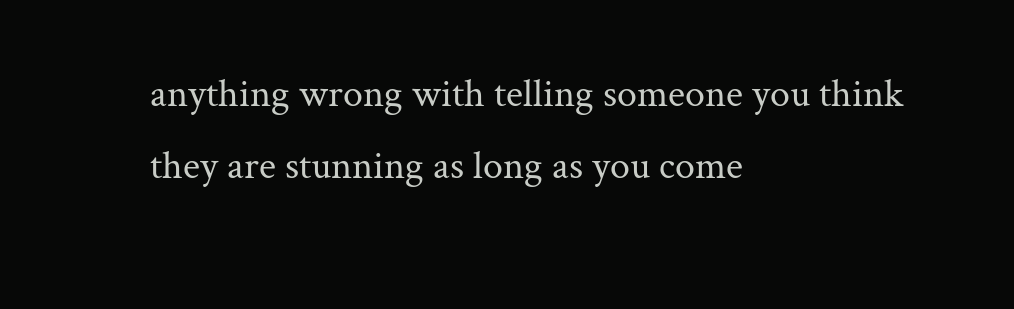anything wrong with telling someone you think they are stunning as long as you come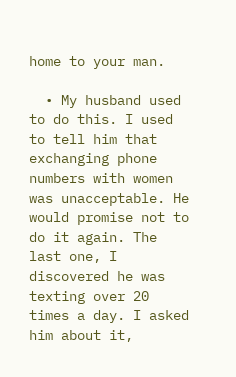home to your man.

  • My husband used to do this. I used to tell him that exchanging phone numbers with women was unacceptable. He would promise not to do it again. The last one, I discovered he was texting over 20 times a day. I asked him about it,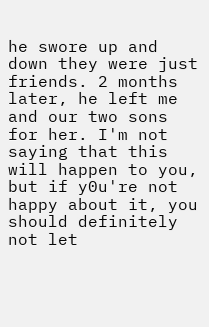he swore up and down they were just friends. 2 months later, he left me and our two sons for her. I'm not saying that this will happen to you, but if y0u're not happy about it, you should definitely not let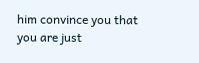him convince you that you are just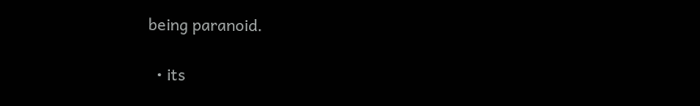being paranoid.

  • its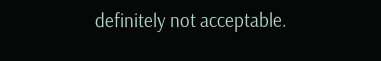definitely not acceptable.